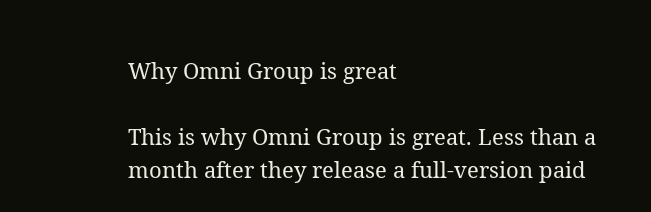Why Omni Group is great

This is why Omni Group is great. Less than a month after they release a full-version paid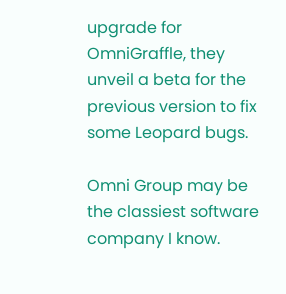upgrade for OmniGraffle, they unveil a beta for the previous version to fix some Leopard bugs.

Omni Group may be the classiest software company I know.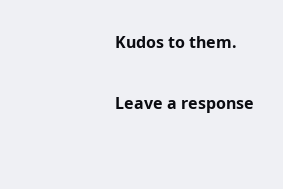Kudos to them.

Leave a response